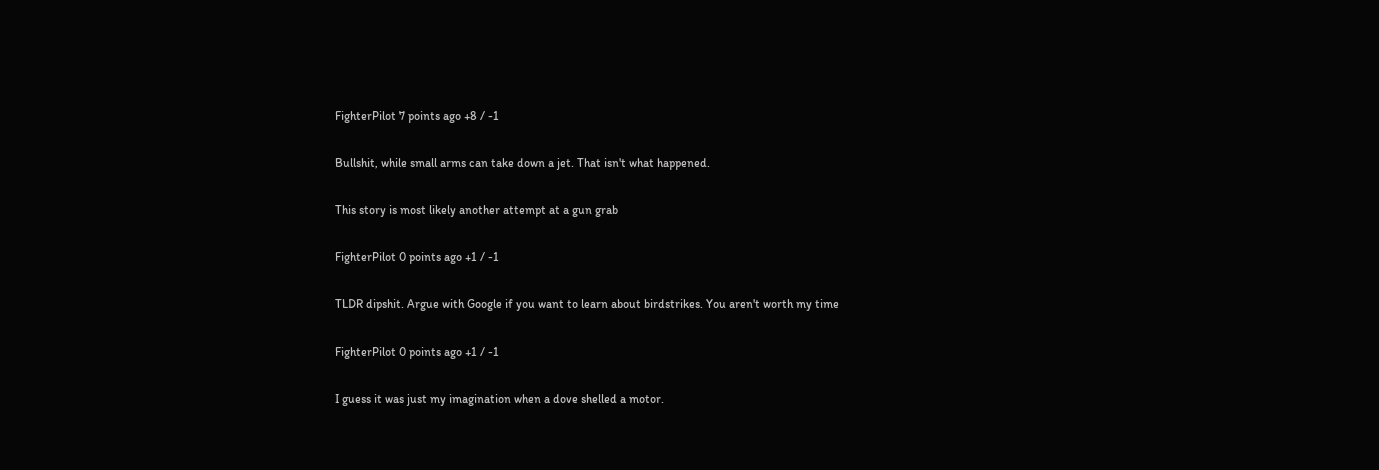FighterPilot 7 points ago +8 / -1

Bullshit, while small arms can take down a jet. That isn't what happened.

This story is most likely another attempt at a gun grab

FighterPilot 0 points ago +1 / -1

TLDR dipshit. Argue with Google if you want to learn about birdstrikes. You aren't worth my time

FighterPilot 0 points ago +1 / -1

I guess it was just my imagination when a dove shelled a motor.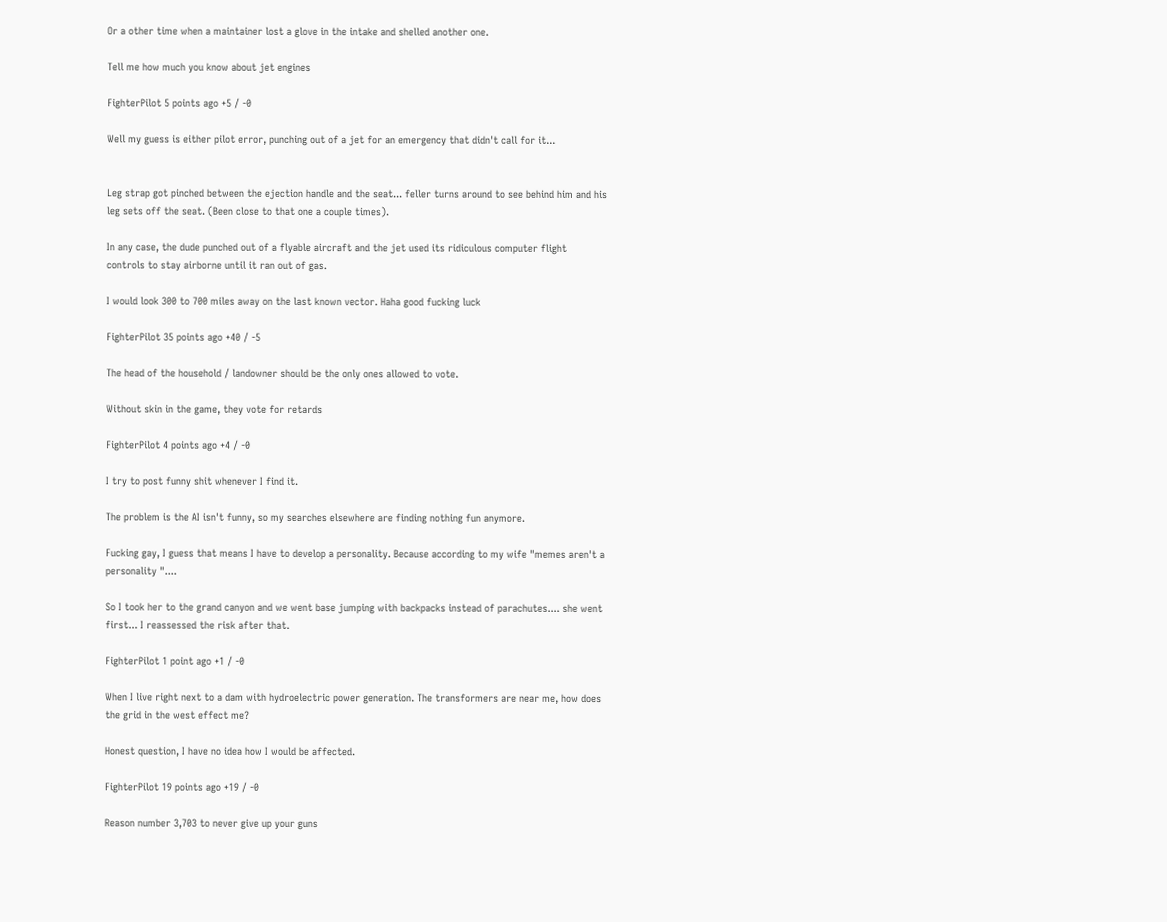Or a other time when a maintainer lost a glove in the intake and shelled another one.

Tell me how much you know about jet engines

FighterPilot 5 points ago +5 / -0

Well my guess is either pilot error, punching out of a jet for an emergency that didn't call for it...


Leg strap got pinched between the ejection handle and the seat... feller turns around to see behind him and his leg sets off the seat. (Been close to that one a couple times).

In any case, the dude punched out of a flyable aircraft and the jet used its ridiculous computer flight controls to stay airborne until it ran out of gas.

I would look 300 to 700 miles away on the last known vector. Haha good fucking luck

FighterPilot 35 points ago +40 / -5

The head of the household / landowner should be the only ones allowed to vote.

Without skin in the game, they vote for retards

FighterPilot 4 points ago +4 / -0

I try to post funny shit whenever I find it.

The problem is the AI isn't funny, so my searches elsewhere are finding nothing fun anymore.

Fucking gay, I guess that means I have to develop a personality. Because according to my wife "memes aren't a personality "....

So I took her to the grand canyon and we went base jumping with backpacks instead of parachutes.... she went first... I reassessed the risk after that.

FighterPilot 1 point ago +1 / -0

When I live right next to a dam with hydroelectric power generation. The transformers are near me, how does the grid in the west effect me?

Honest question, I have no idea how I would be affected.

FighterPilot 19 points ago +19 / -0

Reason number 3,703 to never give up your guns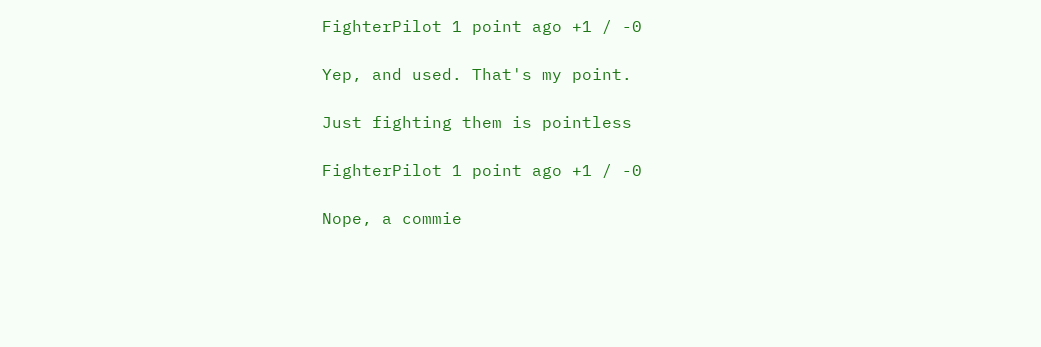FighterPilot 1 point ago +1 / -0

Yep, and used. That's my point.

Just fighting them is pointless

FighterPilot 1 point ago +1 / -0

Nope, a commie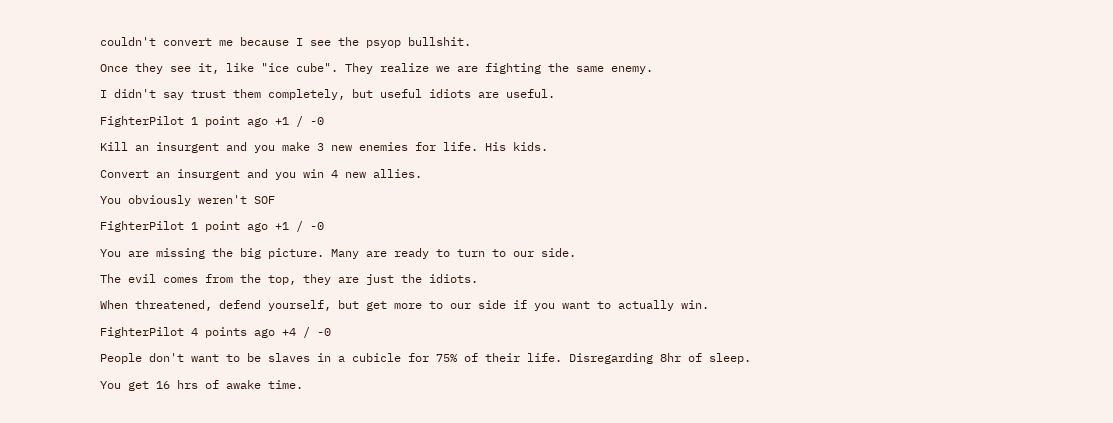couldn't convert me because I see the psyop bullshit.

Once they see it, like "ice cube". They realize we are fighting the same enemy.

I didn't say trust them completely, but useful idiots are useful.

FighterPilot 1 point ago +1 / -0

Kill an insurgent and you make 3 new enemies for life. His kids.

Convert an insurgent and you win 4 new allies.

You obviously weren't SOF

FighterPilot 1 point ago +1 / -0

You are missing the big picture. Many are ready to turn to our side.

The evil comes from the top, they are just the idiots.

When threatened, defend yourself, but get more to our side if you want to actually win.

FighterPilot 4 points ago +4 / -0

People don't want to be slaves in a cubicle for 75% of their life. Disregarding 8hr of sleep.

You get 16 hrs of awake time.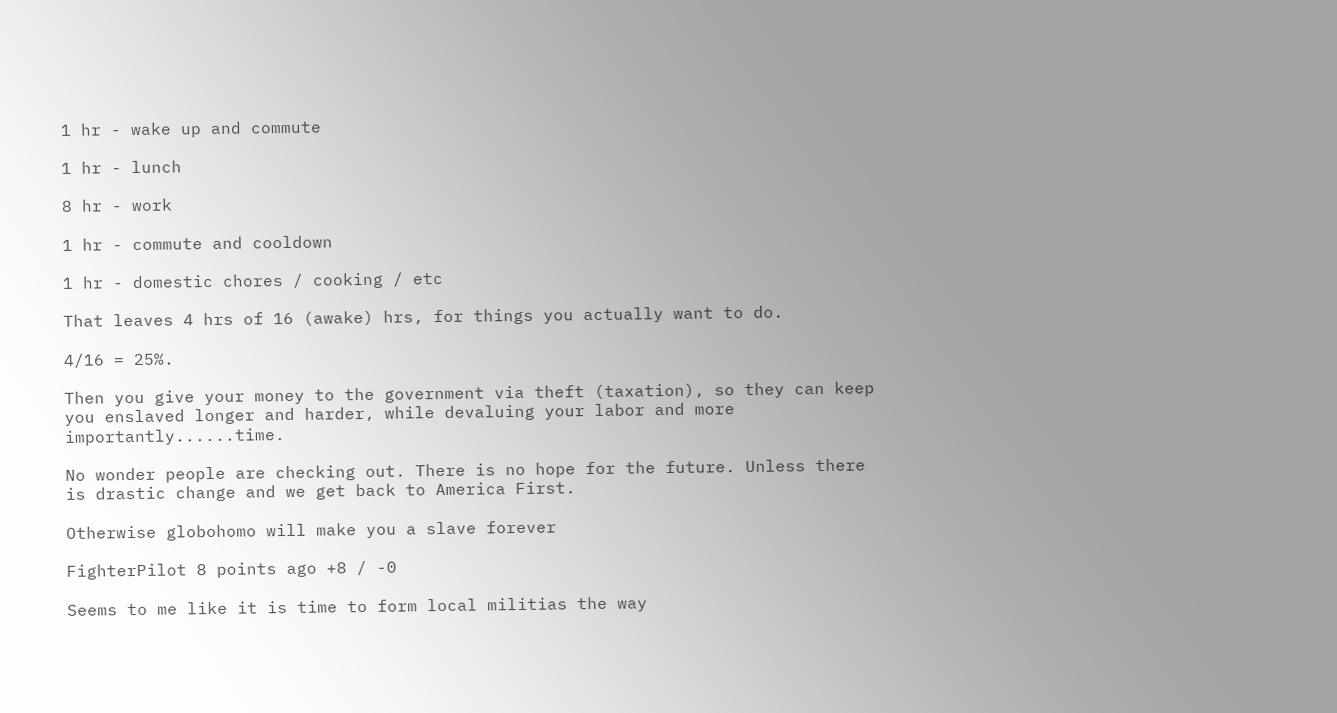1 hr - wake up and commute

1 hr - lunch

8 hr - work

1 hr - commute and cooldown

1 hr - domestic chores / cooking / etc

That leaves 4 hrs of 16 (awake) hrs, for things you actually want to do.

4/16 = 25%.

Then you give your money to the government via theft (taxation), so they can keep you enslaved longer and harder, while devaluing your labor and more importantly......time.

No wonder people are checking out. There is no hope for the future. Unless there is drastic change and we get back to America First.

Otherwise globohomo will make you a slave forever

FighterPilot 8 points ago +8 / -0

Seems to me like it is time to form local militias the way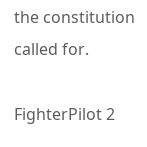the constitution called for.

FighterPilot 2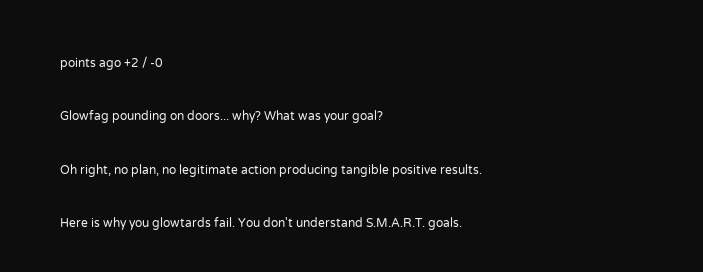points ago +2 / -0

Glowfag pounding on doors... why? What was your goal?

Oh right, no plan, no legitimate action producing tangible positive results.

Here is why you glowtards fail. You don't understand S.M.A.R.T. goals.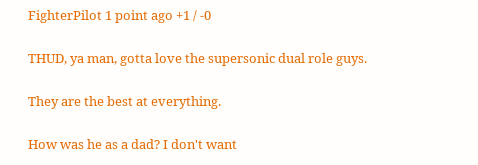FighterPilot 1 point ago +1 / -0

THUD, ya man, gotta love the supersonic dual role guys.

They are the best at everything.

How was he as a dad? I don't want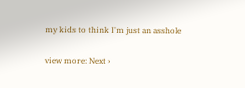my kids to think I'm just an asshole

view more: Next ›